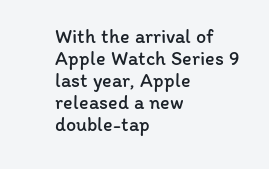With the arrival of Apple Watch Series 9 last year, Apple released a new double-tap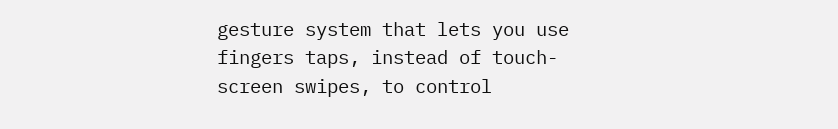gesture system that lets you use fingers taps, instead of touch-screen swipes, to control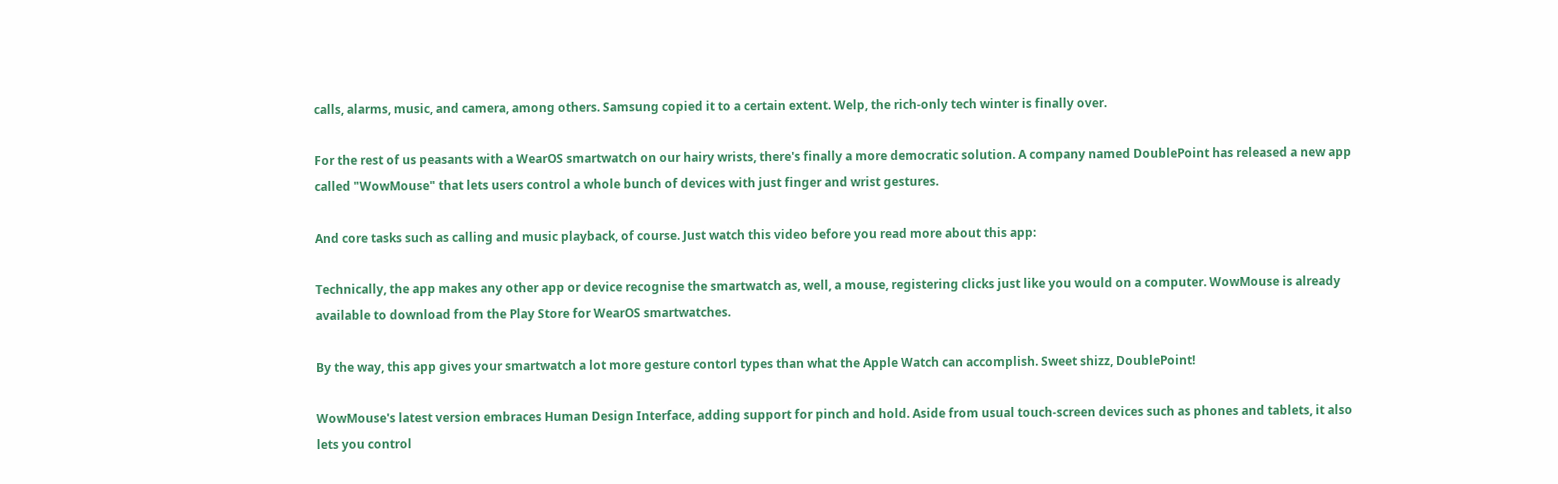calls, alarms, music, and camera, among others. Samsung copied it to a certain extent. Welp, the rich-only tech winter is finally over.

For the rest of us peasants with a WearOS smartwatch on our hairy wrists, there's finally a more democratic solution. A company named DoublePoint has released a new app called "WowMouse" that lets users control a whole bunch of devices with just finger and wrist gestures.

And core tasks such as calling and music playback, of course. Just watch this video before you read more about this app:

Technically, the app makes any other app or device recognise the smartwatch as, well, a mouse, registering clicks just like you would on a computer. WowMouse is already available to download from the Play Store for WearOS smartwatches.

By the way, this app gives your smartwatch a lot more gesture contorl types than what the Apple Watch can accomplish. Sweet shizz, DoublePoint!

WowMouse's latest version embraces Human Design Interface, adding support for pinch and hold. Aside from usual touch-screen devices such as phones and tablets, it also lets you control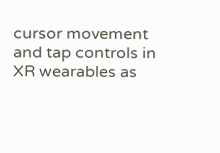cursor movement and tap controls in XR wearables as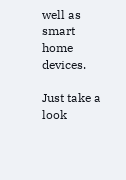well as smart home devices.

Just take a look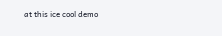at this ice cool demo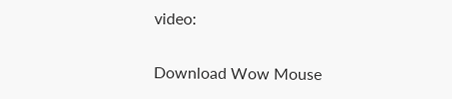video:

Download Wow Mouse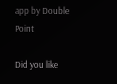app by Double Point

Did you like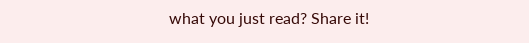what you just read? Share it!